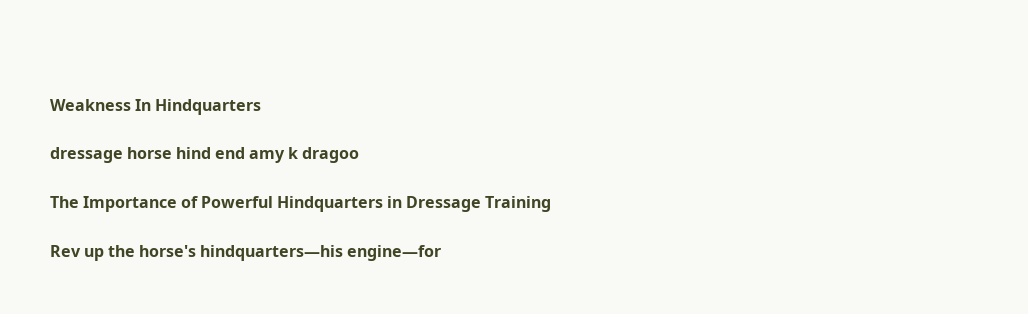Weakness In Hindquarters

dressage horse hind end amy k dragoo

The Importance of Powerful Hindquarters in Dressage Training

Rev up the horse's hindquarters—his engine—for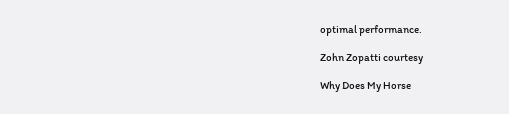optimal performance.

Zohn Zopatti courtesy

Why Does My Horse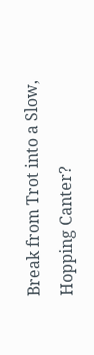Break from Trot into a Slow, Hopping Canter?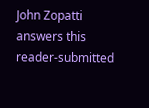John Zopatti answers this reader-submitted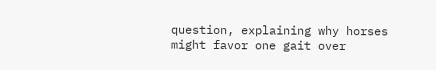question, explaining why horses might favor one gait over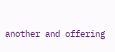another and offering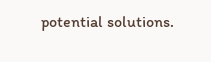potential solutions.